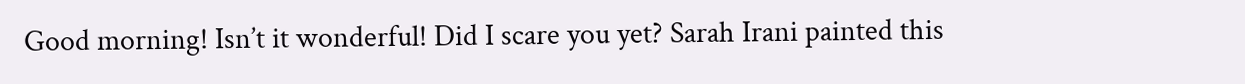Good morning! Isn’t it wonderful! Did I scare you yet? Sarah Irani painted this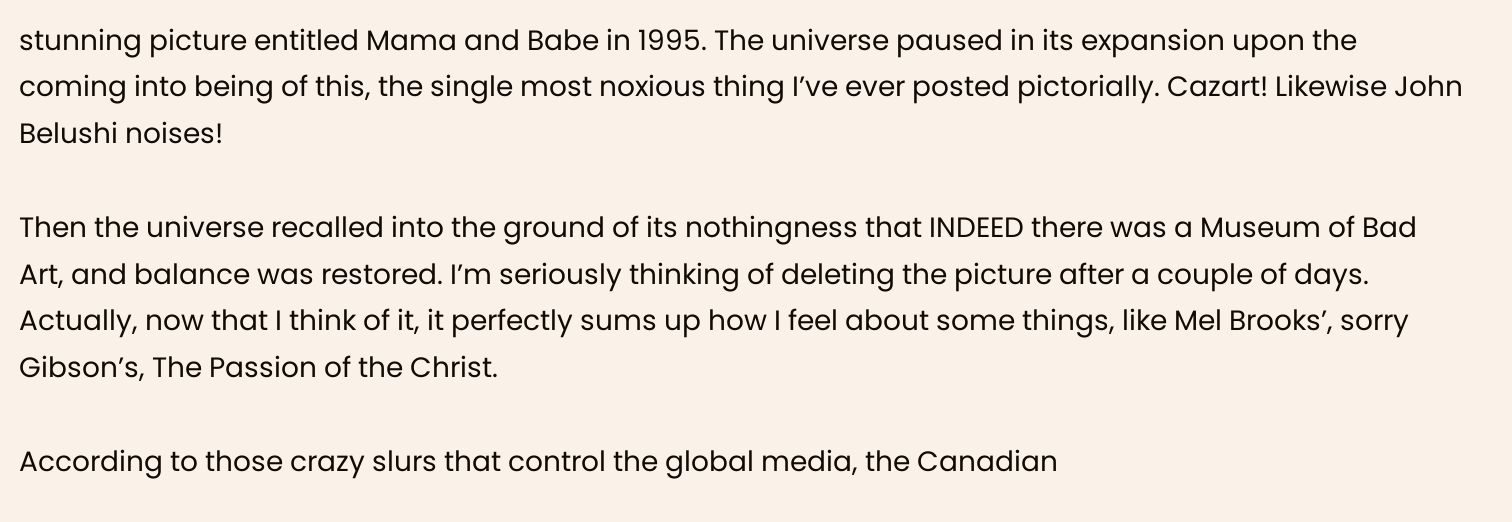stunning picture entitled Mama and Babe in 1995. The universe paused in its expansion upon the coming into being of this, the single most noxious thing I’ve ever posted pictorially. Cazart! Likewise John Belushi noises!

Then the universe recalled into the ground of its nothingness that INDEED there was a Museum of Bad Art, and balance was restored. I’m seriously thinking of deleting the picture after a couple of days. Actually, now that I think of it, it perfectly sums up how I feel about some things, like Mel Brooks’, sorry Gibson’s, The Passion of the Christ.

According to those crazy slurs that control the global media, the Canadian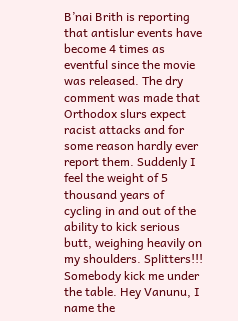B’nai Brith is reporting that antislur events have become 4 times as eventful since the movie was released. The dry comment was made that Orthodox slurs expect racist attacks and for some reason hardly ever report them. Suddenly I feel the weight of 5 thousand years of cycling in and out of the ability to kick serious butt, weighing heavily on my shoulders. Splitters!!! Somebody kick me under the table. Hey Vanunu, I name the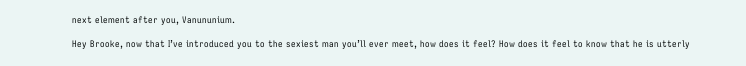next element after you, Vanununium.

Hey Brooke, now that I’ve introduced you to the sexiest man you’ll ever meet, how does it feel? How does it feel to know that he is utterly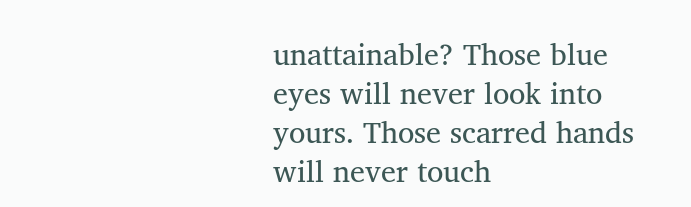unattainable? Those blue eyes will never look into yours. Those scarred hands will never touch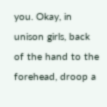you. Okay, in unison girls, back of the hand to the forehead, droop a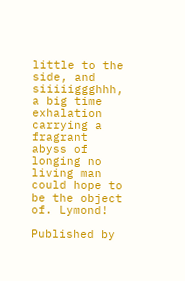little to the side, and siiiiiggghhh, a big time exhalation carrying a fragrant abyss of longing no living man could hope to be the object of. Lymond!

Published by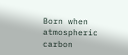Born when atmospheric carbon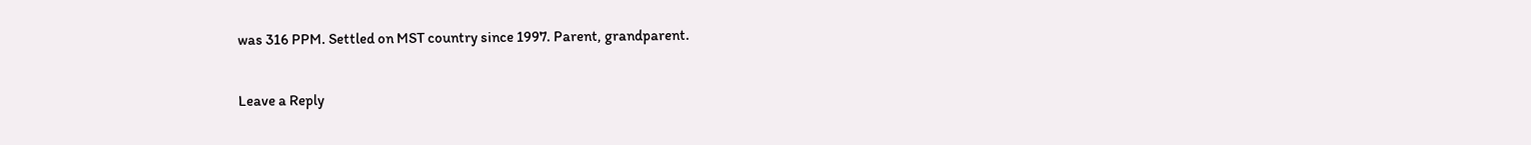was 316 PPM. Settled on MST country since 1997. Parent, grandparent.

Leave a Reply